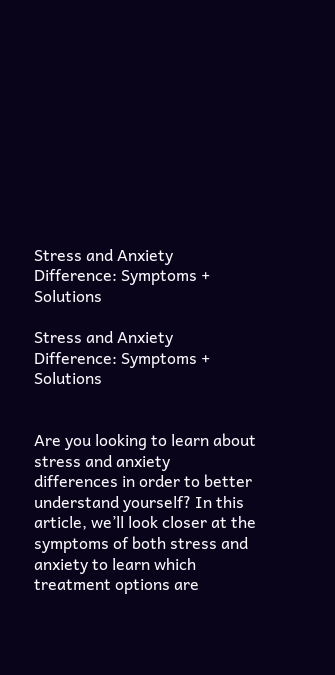Stress and Anxiety Difference: Symptoms + Solutions

Stress and Anxiety Difference: Symptoms + Solutions


Are you looking to learn about stress and anxiety differences in order to better understand yourself? In this article, we’ll look closer at the symptoms of both stress and anxiety to learn which treatment options are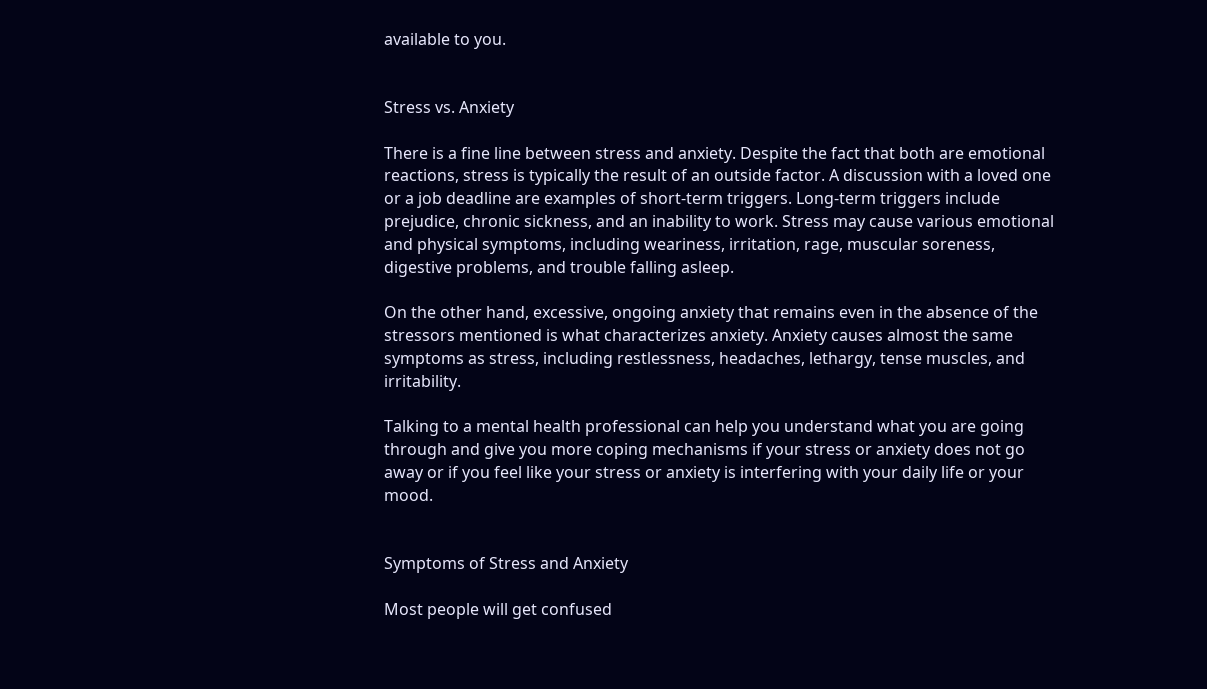available to you.


Stress vs. Anxiety

There is a fine line between stress and anxiety. Despite the fact that both are emotional reactions, stress is typically the result of an outside factor. A discussion with a loved one or a job deadline are examples of short-term triggers. Long-term triggers include prejudice, chronic sickness, and an inability to work. Stress may cause various emotional and physical symptoms, including weariness, irritation, rage, muscular soreness, digestive problems, and trouble falling asleep.

On the other hand, excessive, ongoing anxiety that remains even in the absence of the stressors mentioned is what characterizes anxiety. Anxiety causes almost the same symptoms as stress, including restlessness, headaches, lethargy, tense muscles, and irritability.

Talking to a mental health professional can help you understand what you are going through and give you more coping mechanisms if your stress or anxiety does not go away or if you feel like your stress or anxiety is interfering with your daily life or your mood.


Symptoms of Stress and Anxiety

Most people will get confused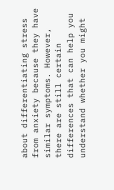about differentiating stress from anxiety because they have similar symptoms. However, there are still certain differences that can help you understand whether you might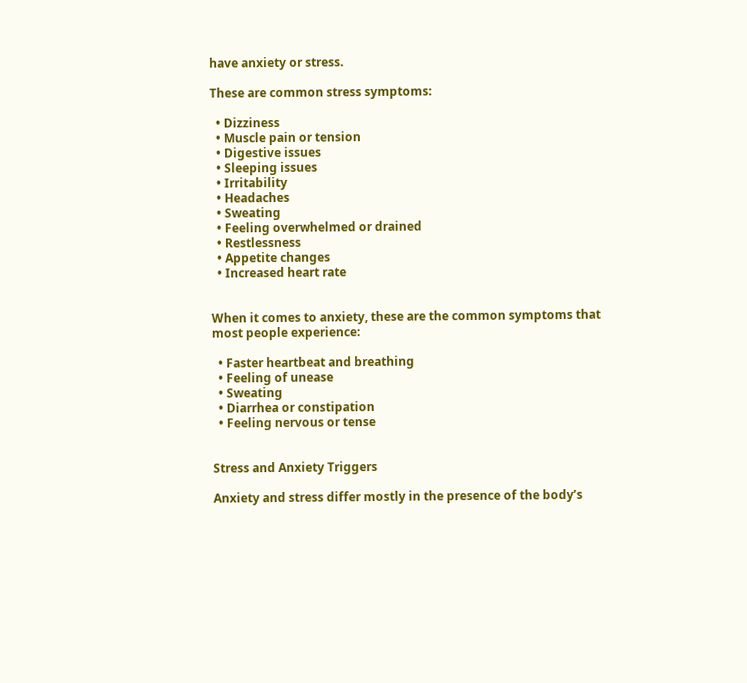have anxiety or stress.

These are common stress symptoms:

  • Dizziness
  • Muscle pain or tension
  • Digestive issues
  • Sleeping issues
  • Irritability
  • Headaches
  • Sweating
  • Feeling overwhelmed or drained
  • Restlessness
  • Appetite changes
  • Increased heart rate


When it comes to anxiety, these are the common symptoms that most people experience:

  • Faster heartbeat and breathing
  • Feeling of unease
  • Sweating
  • Diarrhea or constipation
  • Feeling nervous or tense


Stress and Anxiety Triggers

Anxiety and stress differ mostly in the presence of the body’s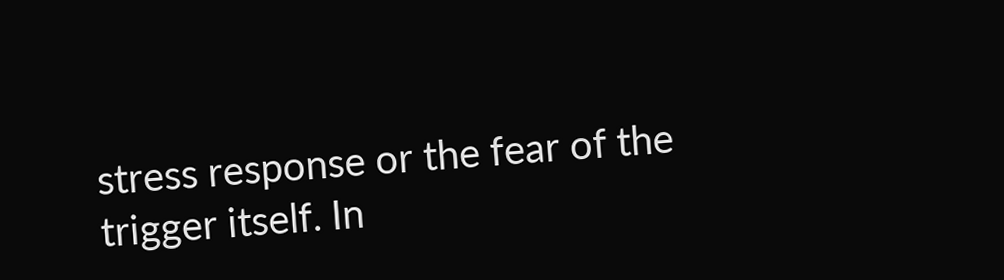stress response or the fear of the trigger itself. In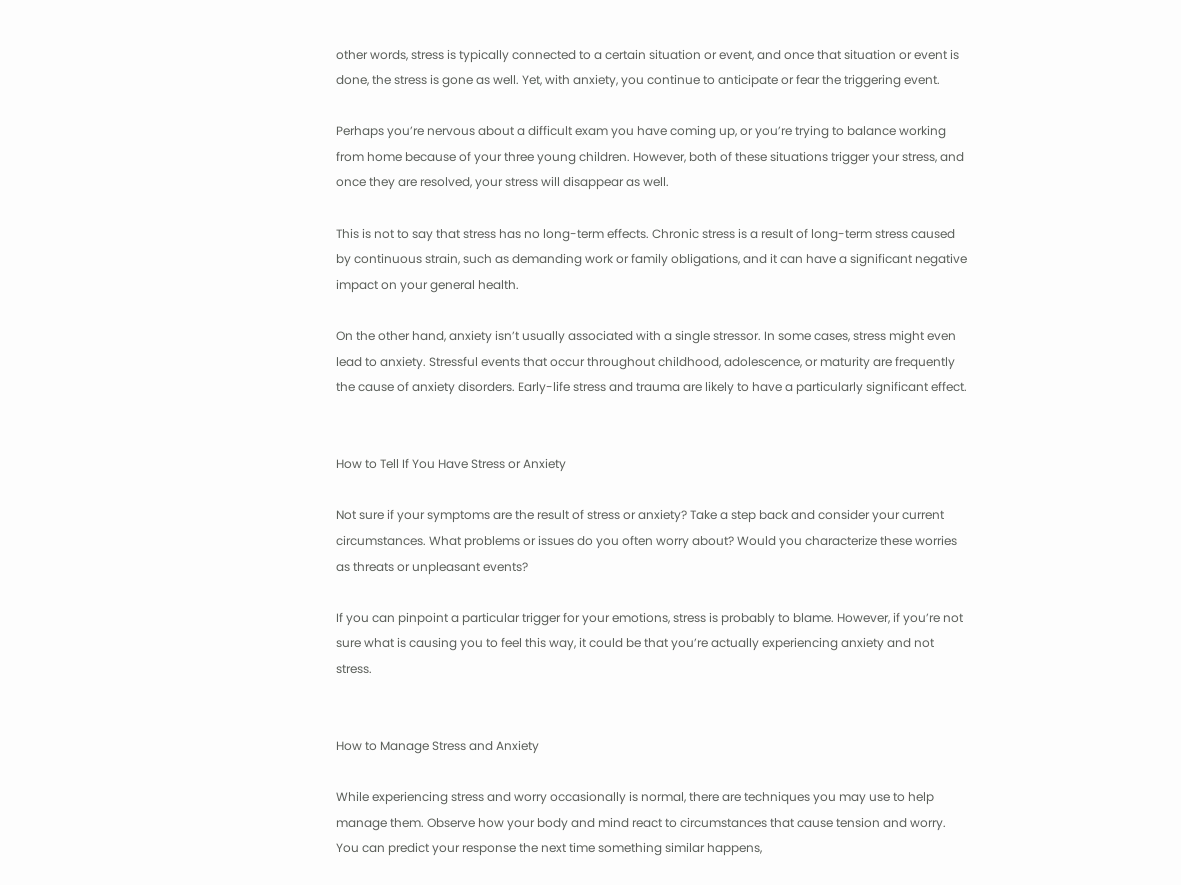other words, stress is typically connected to a certain situation or event, and once that situation or event is done, the stress is gone as well. Yet, with anxiety, you continue to anticipate or fear the triggering event.

Perhaps you’re nervous about a difficult exam you have coming up, or you’re trying to balance working from home because of your three young children. However, both of these situations trigger your stress, and once they are resolved, your stress will disappear as well.

This is not to say that stress has no long-term effects. Chronic stress is a result of long-term stress caused by continuous strain, such as demanding work or family obligations, and it can have a significant negative impact on your general health.

On the other hand, anxiety isn’t usually associated with a single stressor. In some cases, stress might even lead to anxiety. Stressful events that occur throughout childhood, adolescence, or maturity are frequently the cause of anxiety disorders. Early-life stress and trauma are likely to have a particularly significant effect.


How to Tell If You Have Stress or Anxiety

Not sure if your symptoms are the result of stress or anxiety? Take a step back and consider your current circumstances. What problems or issues do you often worry about? Would you characterize these worries as threats or unpleasant events?

If you can pinpoint a particular trigger for your emotions, stress is probably to blame. However, if you’re not sure what is causing you to feel this way, it could be that you’re actually experiencing anxiety and not stress.


How to Manage Stress and Anxiety

While experiencing stress and worry occasionally is normal, there are techniques you may use to help manage them. Observe how your body and mind react to circumstances that cause tension and worry. You can predict your response the next time something similar happens,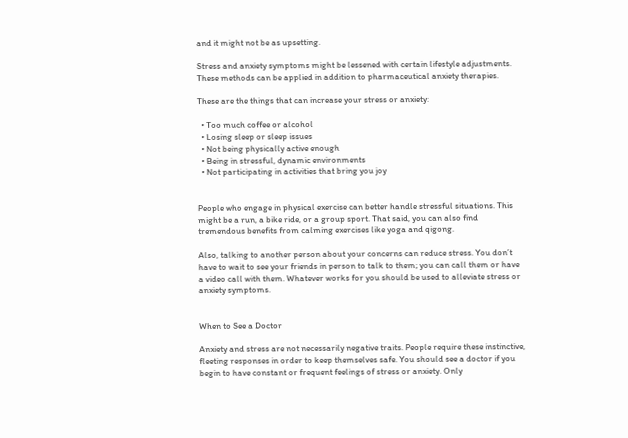and it might not be as upsetting.

Stress and anxiety symptoms might be lessened with certain lifestyle adjustments. These methods can be applied in addition to pharmaceutical anxiety therapies.

These are the things that can increase your stress or anxiety:

  • Too much coffee or alcohol
  • Losing sleep or sleep issues
  • Not being physically active enough
  • Being in stressful, dynamic environments
  • Not participating in activities that bring you joy


People who engage in physical exercise can better handle stressful situations. This might be a run, a bike ride, or a group sport. That said, you can also find tremendous benefits from calming exercises like yoga and qigong.

Also, talking to another person about your concerns can reduce stress. You don’t have to wait to see your friends in person to talk to them; you can call them or have a video call with them. Whatever works for you should be used to alleviate stress or anxiety symptoms.


When to See a Doctor

Anxiety and stress are not necessarily negative traits. People require these instinctive, fleeting responses in order to keep themselves safe. You should see a doctor if you begin to have constant or frequent feelings of stress or anxiety. Only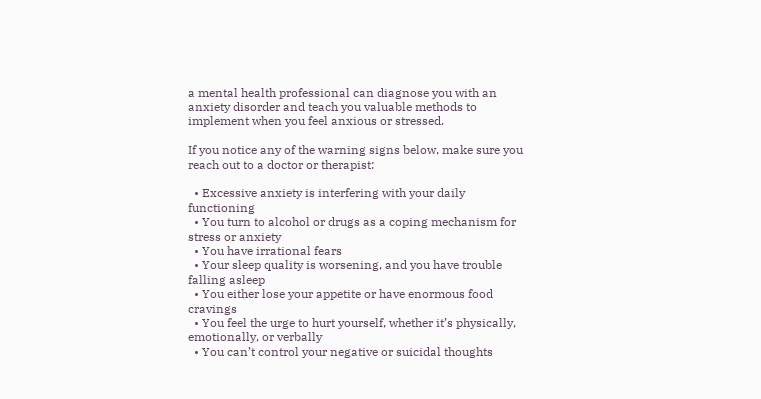a mental health professional can diagnose you with an anxiety disorder and teach you valuable methods to implement when you feel anxious or stressed.

If you notice any of the warning signs below, make sure you reach out to a doctor or therapist:

  • Excessive anxiety is interfering with your daily functioning
  • You turn to alcohol or drugs as a coping mechanism for stress or anxiety
  • You have irrational fears
  • Your sleep quality is worsening, and you have trouble falling asleep
  • You either lose your appetite or have enormous food cravings
  • You feel the urge to hurt yourself, whether it’s physically, emotionally, or verbally
  • You can’t control your negative or suicidal thoughts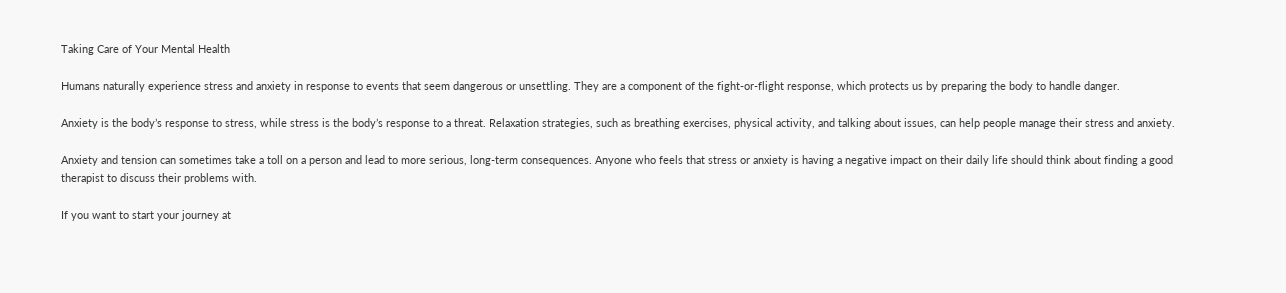Taking Care of Your Mental Health

Humans naturally experience stress and anxiety in response to events that seem dangerous or unsettling. They are a component of the fight-or-flight response, which protects us by preparing the body to handle danger.

Anxiety is the body’s response to stress, while stress is the body’s response to a threat. Relaxation strategies, such as breathing exercises, physical activity, and talking about issues, can help people manage their stress and anxiety.

Anxiety and tension can sometimes take a toll on a person and lead to more serious, long-term consequences. Anyone who feels that stress or anxiety is having a negative impact on their daily life should think about finding a good therapist to discuss their problems with.

If you want to start your journey at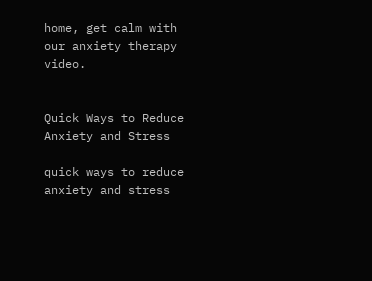home, get calm with our anxiety therapy video.


Quick Ways to Reduce Anxiety and Stress

quick ways to reduce anxiety and stress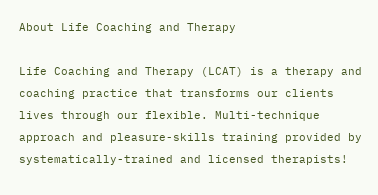About Life Coaching and Therapy

Life Coaching and Therapy (LCAT) is a therapy and coaching practice that transforms our clients lives through our flexible. Multi-technique approach and pleasure-skills training provided by systematically-trained and licensed therapists!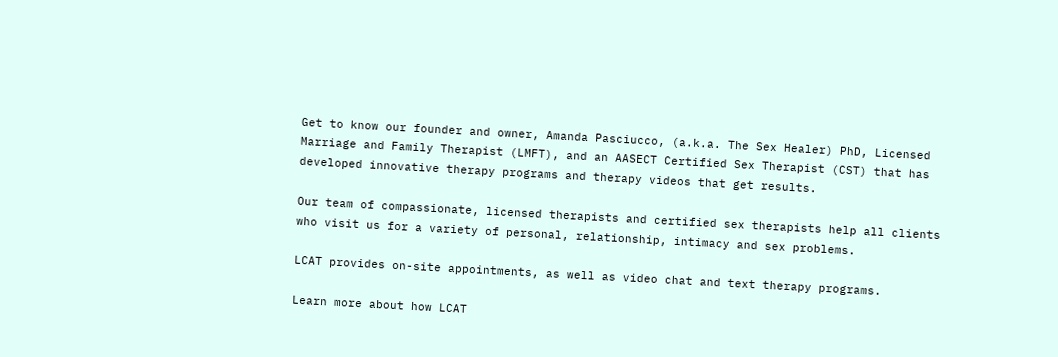Get to know our founder and owner, Amanda Pasciucco, (a.k.a. The Sex Healer) PhD, Licensed Marriage and Family Therapist (LMFT), and an AASECT Certified Sex Therapist (CST) that has developed innovative therapy programs and therapy videos that get results.

Our team of compassionate, licensed therapists and certified sex therapists help all clients who visit us for a variety of personal, relationship, intimacy and sex problems.

LCAT provides on-site appointments, as well as video chat and text therapy programs.

Learn more about how LCAT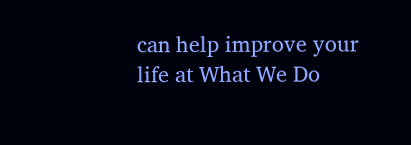can help improve your life at What We Do